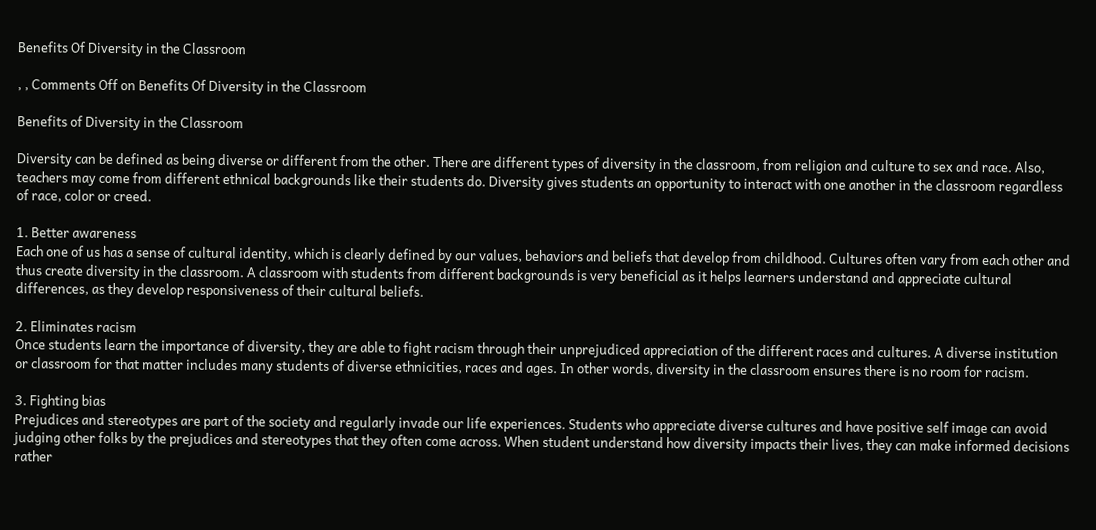Benefits Of Diversity in the Classroom

, , Comments Off on Benefits Of Diversity in the Classroom

Benefits of Diversity in the Classroom

Diversity can be defined as being diverse or different from the other. There are different types of diversity in the classroom, from religion and culture to sex and race. Also, teachers may come from different ethnical backgrounds like their students do. Diversity gives students an opportunity to interact with one another in the classroom regardless of race, color or creed.

1. Better awareness
Each one of us has a sense of cultural identity, which is clearly defined by our values, behaviors and beliefs that develop from childhood. Cultures often vary from each other and thus create diversity in the classroom. A classroom with students from different backgrounds is very beneficial as it helps learners understand and appreciate cultural differences, as they develop responsiveness of their cultural beliefs.

2. Eliminates racism
Once students learn the importance of diversity, they are able to fight racism through their unprejudiced appreciation of the different races and cultures. A diverse institution or classroom for that matter includes many students of diverse ethnicities, races and ages. In other words, diversity in the classroom ensures there is no room for racism.

3. Fighting bias
Prejudices and stereotypes are part of the society and regularly invade our life experiences. Students who appreciate diverse cultures and have positive self image can avoid judging other folks by the prejudices and stereotypes that they often come across. When student understand how diversity impacts their lives, they can make informed decisions rather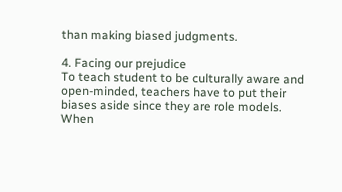than making biased judgments.

4. Facing our prejudice
To teach student to be culturally aware and open-minded, teachers have to put their biases aside since they are role models. When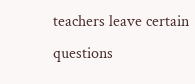teachers leave certain questions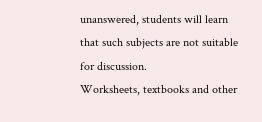unanswered, students will learn that such subjects are not suitable for discussion.
Worksheets, textbooks and other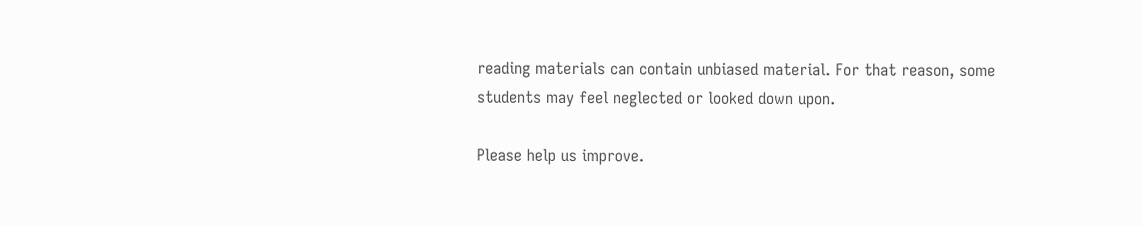reading materials can contain unbiased material. For that reason, some students may feel neglected or looked down upon.

Please help us improve.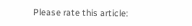Please rate this article: